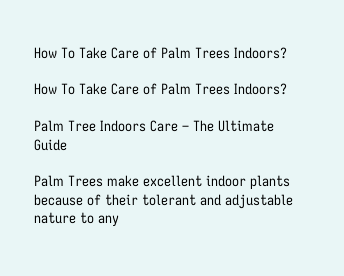How To Take Care of Palm Trees Indoors?

How To Take Care of Palm Trees Indoors?

Palm Tree Indoors Care – The Ultimate Guide

Palm Trees make excellent indoor plants because of their tolerant and adjustable nature to any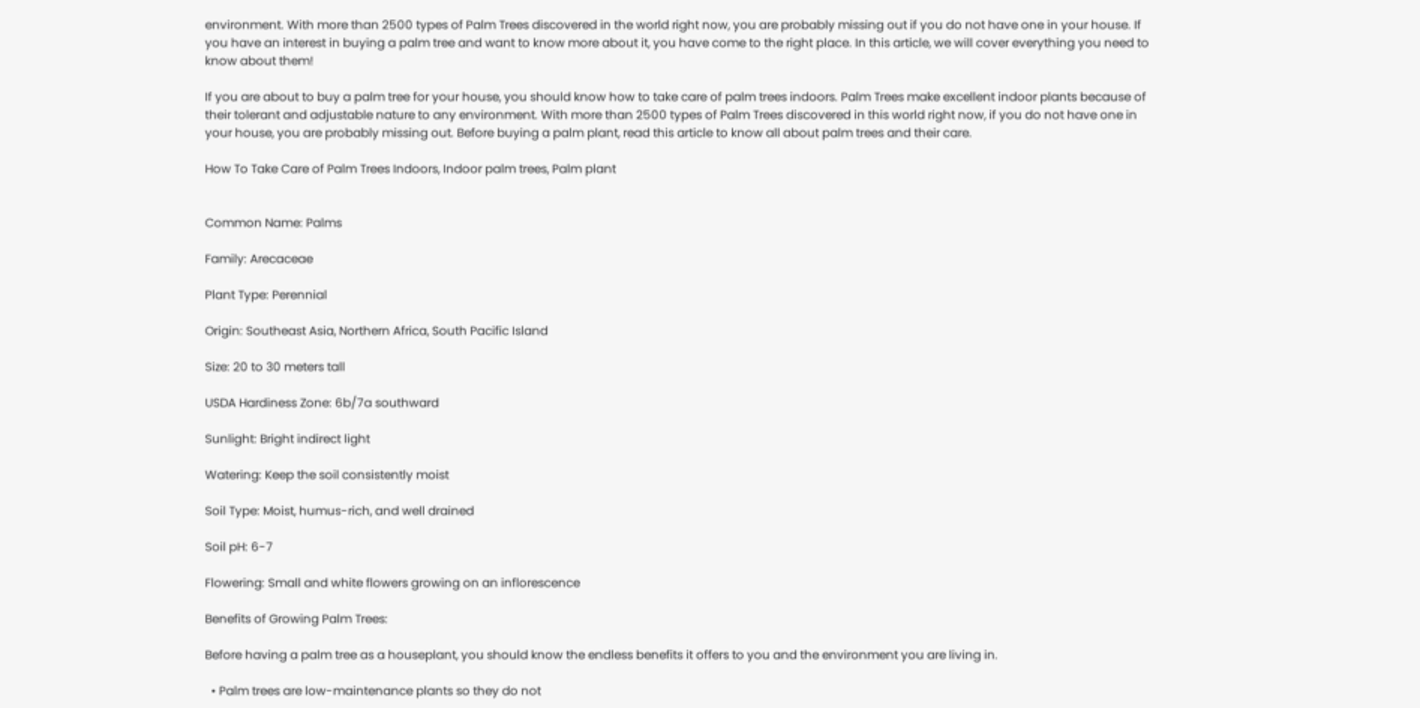environment. With more than 2500 types of Palm Trees discovered in the world right now, you are probably missing out if you do not have one in your house. If you have an interest in buying a palm tree and want to know more about it, you have come to the right place. In this article, we will cover everything you need to know about them!

If you are about to buy a palm tree for your house, you should know how to take care of palm trees indoors. Palm Trees make excellent indoor plants because of their tolerant and adjustable nature to any environment. With more than 2500 types of Palm Trees discovered in this world right now, if you do not have one in your house, you are probably missing out. Before buying a palm plant, read this article to know all about palm trees and their care.

How To Take Care of Palm Trees Indoors, Indoor palm trees, Palm plant


Common Name: Palms

Family: Arecaceae

Plant Type: Perennial

Origin: Southeast Asia, Northern Africa, South Pacific Island

Size: 20 to 30 meters tall

USDA Hardiness Zone: 6b/7a southward

Sunlight: Bright indirect light

Watering: Keep the soil consistently moist

Soil Type: Moist, humus-rich, and well drained

Soil pH: 6-7

Flowering: Small and white flowers growing on an inflorescence

Benefits of Growing Palm Trees:

Before having a palm tree as a houseplant, you should know the endless benefits it offers to you and the environment you are living in.

  • Palm trees are low-maintenance plants so they do not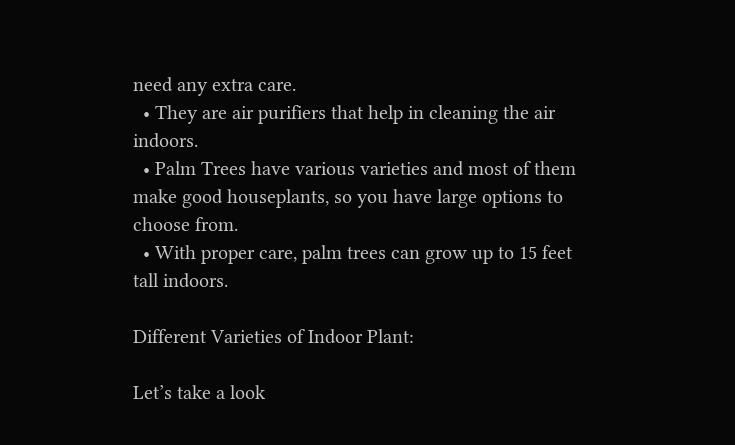need any extra care.
  • They are air purifiers that help in cleaning the air indoors.
  • Palm Trees have various varieties and most of them make good houseplants, so you have large options to choose from.
  • With proper care, palm trees can grow up to 15 feet tall indoors.

Different Varieties of Indoor Plant:

Let’s take a look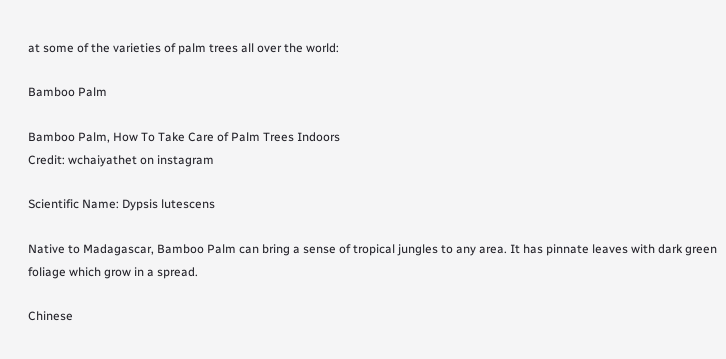at some of the varieties of palm trees all over the world:

Bamboo Palm

Bamboo Palm, How To Take Care of Palm Trees Indoors
Credit: wchaiyathet on instagram

Scientific Name: Dypsis lutescens

Native to Madagascar, Bamboo Palm can bring a sense of tropical jungles to any area. It has pinnate leaves with dark green foliage which grow in a spread.

Chinese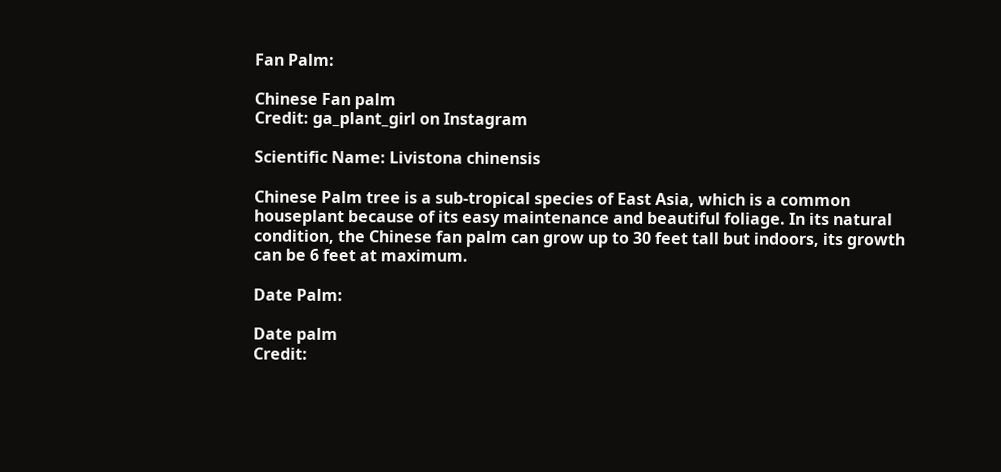Fan Palm:

Chinese Fan palm
Credit: ga_plant_girl on Instagram

Scientific Name: Livistona chinensis

Chinese Palm tree is a sub-tropical species of East Asia, which is a common houseplant because of its easy maintenance and beautiful foliage. In its natural condition, the Chinese fan palm can grow up to 30 feet tall but indoors, its growth can be 6 feet at maximum.

Date Palm:

Date palm
Credit: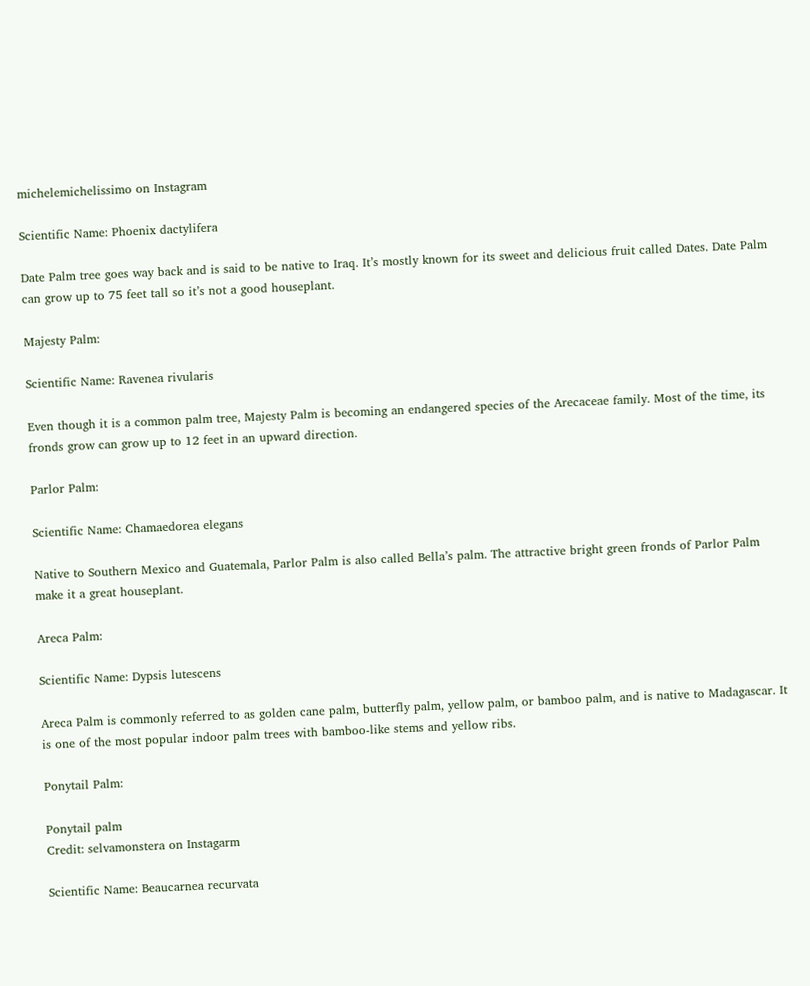michelemichelissimo on Instagram

Scientific Name: Phoenix dactylifera

Date Palm tree goes way back and is said to be native to Iraq. It’s mostly known for its sweet and delicious fruit called Dates. Date Palm can grow up to 75 feet tall so it’s not a good houseplant.

Majesty Palm:

Scientific Name: Ravenea rivularis

Even though it is a common palm tree, Majesty Palm is becoming an endangered species of the Arecaceae family. Most of the time, its fronds grow can grow up to 12 feet in an upward direction.

Parlor Palm:

Scientific Name: Chamaedorea elegans

Native to Southern Mexico and Guatemala, Parlor Palm is also called Bella’s palm. The attractive bright green fronds of Parlor Palm make it a great houseplant.

Areca Palm:

Scientific Name: Dypsis lutescens

Areca Palm is commonly referred to as golden cane palm, butterfly palm, yellow palm, or bamboo palm, and is native to Madagascar. It is one of the most popular indoor palm trees with bamboo-like stems and yellow ribs.

Ponytail Palm:

Ponytail palm
Credit: selvamonstera on Instagarm

Scientific Name: Beaucarnea recurvata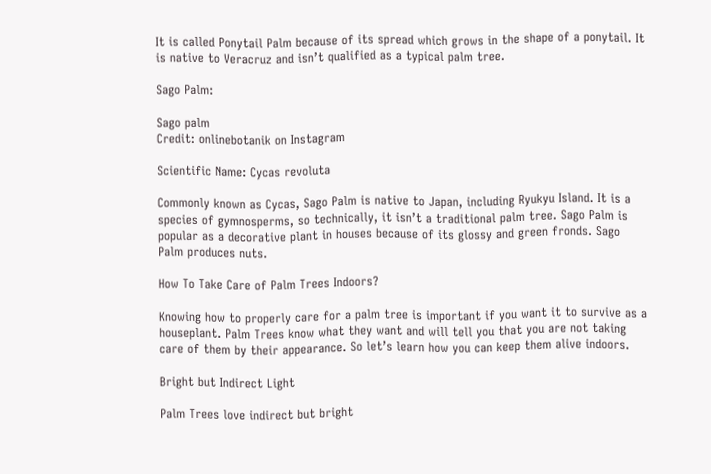It is called Ponytail Palm because of its spread which grows in the shape of a ponytail. It is native to Veracruz and isn’t qualified as a typical palm tree.

Sago Palm:

Sago palm
Credit: onlinebotanik on Instagram

Scientific Name: Cycas revoluta

Commonly known as Cycas, Sago Palm is native to Japan, including Ryukyu Island. It is a species of gymnosperms, so technically, it isn’t a traditional palm tree. Sago Palm is popular as a decorative plant in houses because of its glossy and green fronds. Sago Palm produces nuts.

How To Take Care of Palm Trees Indoors?

Knowing how to properly care for a palm tree is important if you want it to survive as a houseplant. Palm Trees know what they want and will tell you that you are not taking care of them by their appearance. So let’s learn how you can keep them alive indoors.

Bright but Indirect Light

Palm Trees love indirect but bright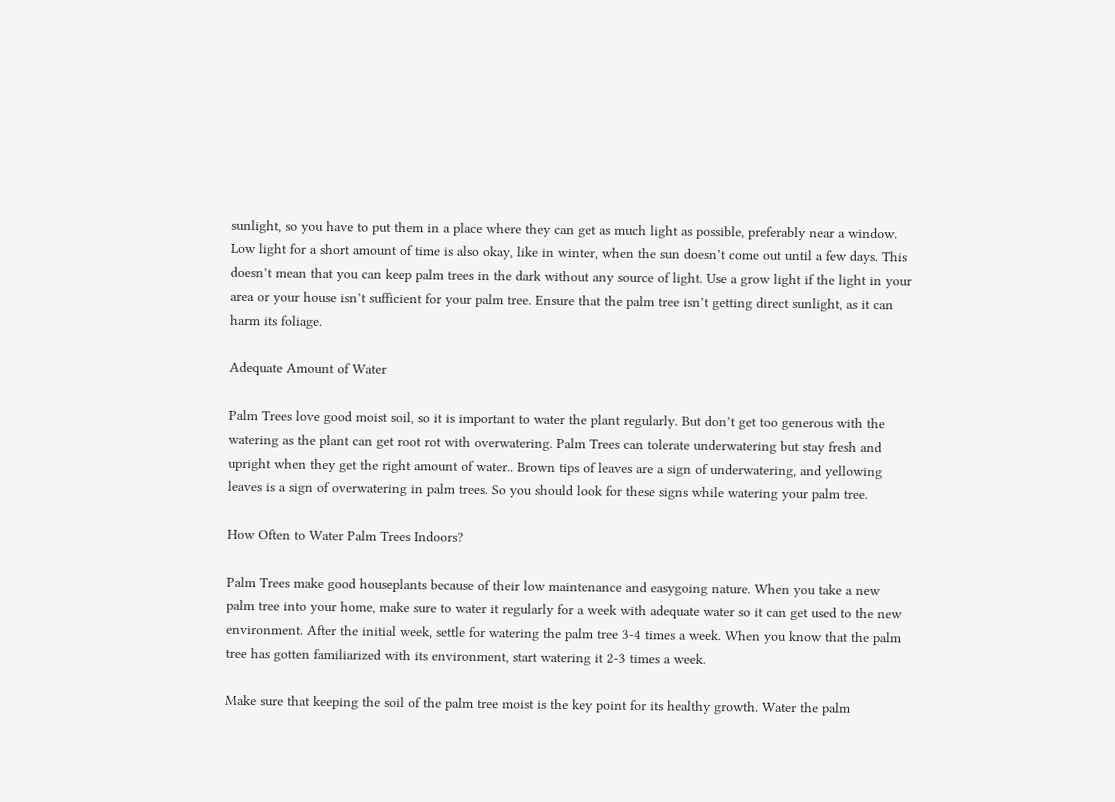sunlight, so you have to put them in a place where they can get as much light as possible, preferably near a window. Low light for a short amount of time is also okay, like in winter, when the sun doesn’t come out until a few days. This doesn’t mean that you can keep palm trees in the dark without any source of light. Use a grow light if the light in your area or your house isn’t sufficient for your palm tree. Ensure that the palm tree isn’t getting direct sunlight, as it can harm its foliage.

Adequate Amount of Water

Palm Trees love good moist soil, so it is important to water the plant regularly. But don’t get too generous with the watering as the plant can get root rot with overwatering. Palm Trees can tolerate underwatering but stay fresh and upright when they get the right amount of water.. Brown tips of leaves are a sign of underwatering, and yellowing leaves is a sign of overwatering in palm trees. So you should look for these signs while watering your palm tree.

How Often to Water Palm Trees Indoors?

Palm Trees make good houseplants because of their low maintenance and easygoing nature. When you take a new palm tree into your home, make sure to water it regularly for a week with adequate water so it can get used to the new environment. After the initial week, settle for watering the palm tree 3-4 times a week. When you know that the palm tree has gotten familiarized with its environment, start watering it 2-3 times a week.

Make sure that keeping the soil of the palm tree moist is the key point for its healthy growth. Water the palm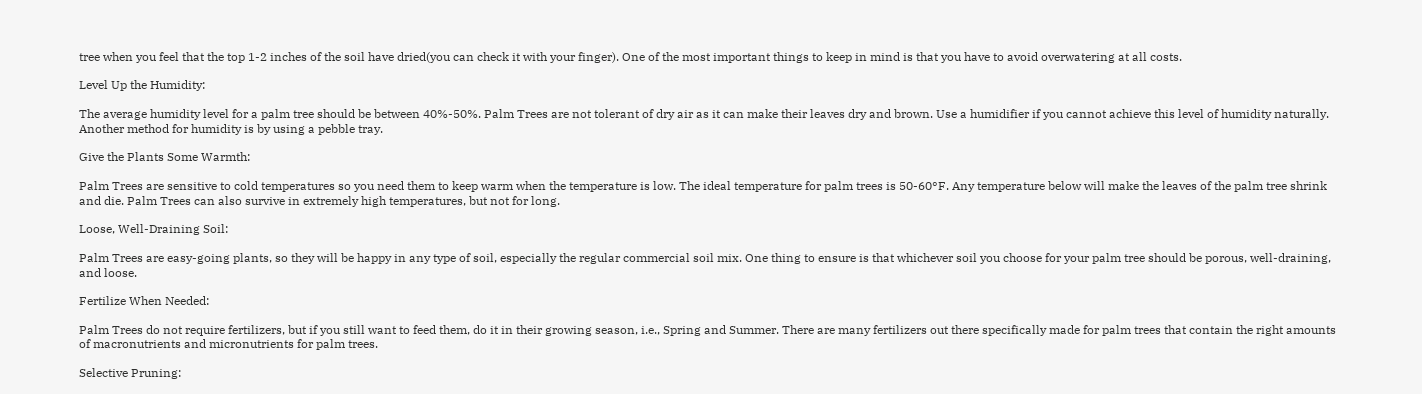tree when you feel that the top 1-2 inches of the soil have dried(you can check it with your finger). One of the most important things to keep in mind is that you have to avoid overwatering at all costs.

Level Up the Humidity:

The average humidity level for a palm tree should be between 40%-50%. Palm Trees are not tolerant of dry air as it can make their leaves dry and brown. Use a humidifier if you cannot achieve this level of humidity naturally. Another method for humidity is by using a pebble tray.

Give the Plants Some Warmth:

Palm Trees are sensitive to cold temperatures so you need them to keep warm when the temperature is low. The ideal temperature for palm trees is 50-60°F. Any temperature below will make the leaves of the palm tree shrink and die. Palm Trees can also survive in extremely high temperatures, but not for long.

Loose, Well-Draining Soil:

Palm Trees are easy-going plants, so they will be happy in any type of soil, especially the regular commercial soil mix. One thing to ensure is that whichever soil you choose for your palm tree should be porous, well-draining, and loose.

Fertilize When Needed:

Palm Trees do not require fertilizers, but if you still want to feed them, do it in their growing season, i.e., Spring and Summer. There are many fertilizers out there specifically made for palm trees that contain the right amounts of macronutrients and micronutrients for palm trees.

Selective Pruning: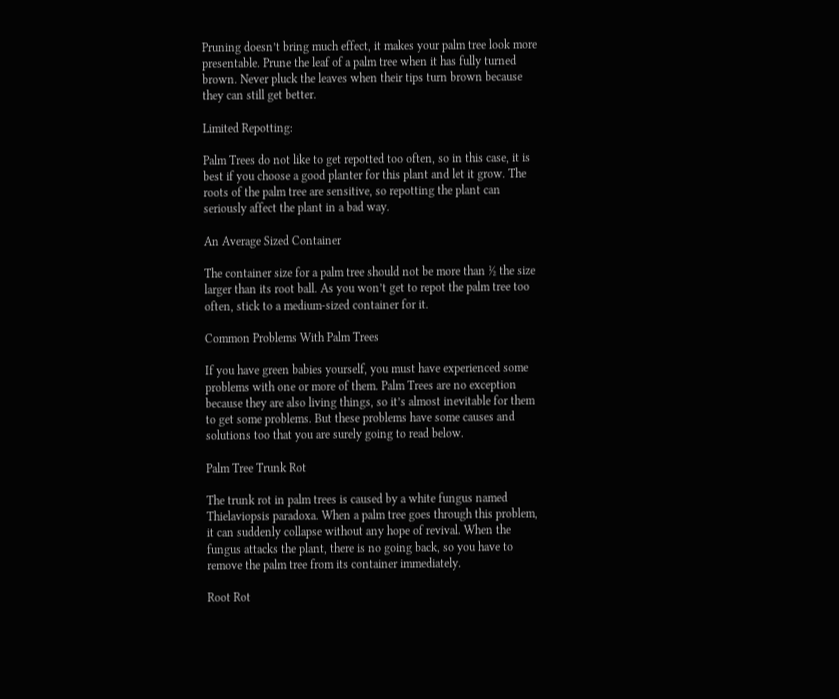Pruning doesn’t bring much effect, it makes your palm tree look more presentable. Prune the leaf of a palm tree when it has fully turned brown. Never pluck the leaves when their tips turn brown because they can still get better.

Limited Repotting:

Palm Trees do not like to get repotted too often, so in this case, it is best if you choose a good planter for this plant and let it grow. The roots of the palm tree are sensitive, so repotting the plant can seriously affect the plant in a bad way.

An Average Sized Container

The container size for a palm tree should not be more than ½ the size larger than its root ball. As you won’t get to repot the palm tree too often, stick to a medium-sized container for it.

Common Problems With Palm Trees

If you have green babies yourself, you must have experienced some problems with one or more of them. Palm Trees are no exception because they are also living things, so it’s almost inevitable for them to get some problems. But these problems have some causes and solutions too that you are surely going to read below.

Palm Tree Trunk Rot

The trunk rot in palm trees is caused by a white fungus named Thielaviopsis paradoxa. When a palm tree goes through this problem, it can suddenly collapse without any hope of revival. When the fungus attacks the plant, there is no going back, so you have to remove the palm tree from its container immediately.

Root Rot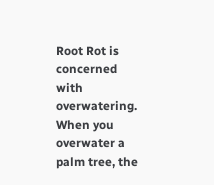Root Rot is concerned with overwatering. When you overwater a palm tree, the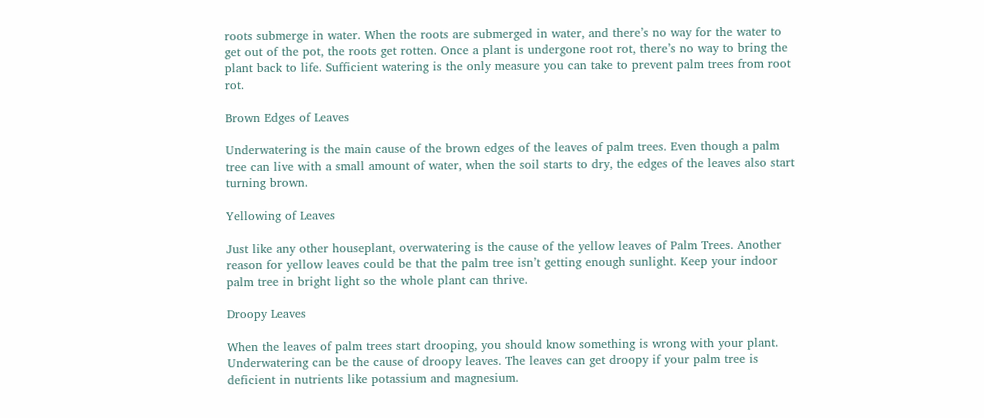roots submerge in water. When the roots are submerged in water, and there’s no way for the water to get out of the pot, the roots get rotten. Once a plant is undergone root rot, there’s no way to bring the plant back to life. Sufficient watering is the only measure you can take to prevent palm trees from root rot.

Brown Edges of Leaves

Underwatering is the main cause of the brown edges of the leaves of palm trees. Even though a palm tree can live with a small amount of water, when the soil starts to dry, the edges of the leaves also start turning brown.

Yellowing of Leaves

Just like any other houseplant, overwatering is the cause of the yellow leaves of Palm Trees. Another reason for yellow leaves could be that the palm tree isn’t getting enough sunlight. Keep your indoor palm tree in bright light so the whole plant can thrive.

Droopy Leaves

When the leaves of palm trees start drooping, you should know something is wrong with your plant. Underwatering can be the cause of droopy leaves. The leaves can get droopy if your palm tree is deficient in nutrients like potassium and magnesium.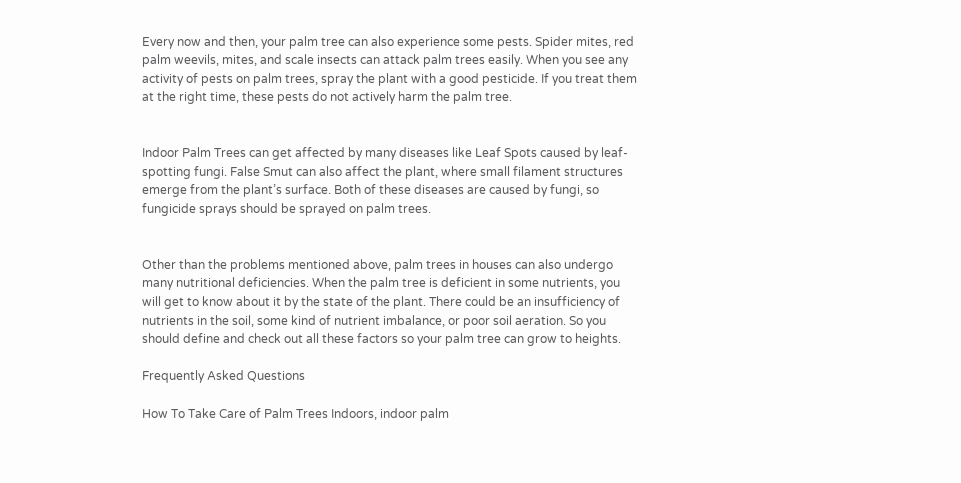Every now and then, your palm tree can also experience some pests. Spider mites, red palm weevils, mites, and scale insects can attack palm trees easily. When you see any activity of pests on palm trees, spray the plant with a good pesticide. If you treat them at the right time, these pests do not actively harm the palm tree.


Indoor Palm Trees can get affected by many diseases like Leaf Spots caused by leaf-spotting fungi. False Smut can also affect the plant, where small filament structures emerge from the plant’s surface. Both of these diseases are caused by fungi, so fungicide sprays should be sprayed on palm trees.


Other than the problems mentioned above, palm trees in houses can also undergo many nutritional deficiencies. When the palm tree is deficient in some nutrients, you will get to know about it by the state of the plant. There could be an insufficiency of nutrients in the soil, some kind of nutrient imbalance, or poor soil aeration. So you should define and check out all these factors so your palm tree can grow to heights.

Frequently Asked Questions

How To Take Care of Palm Trees Indoors, indoor palm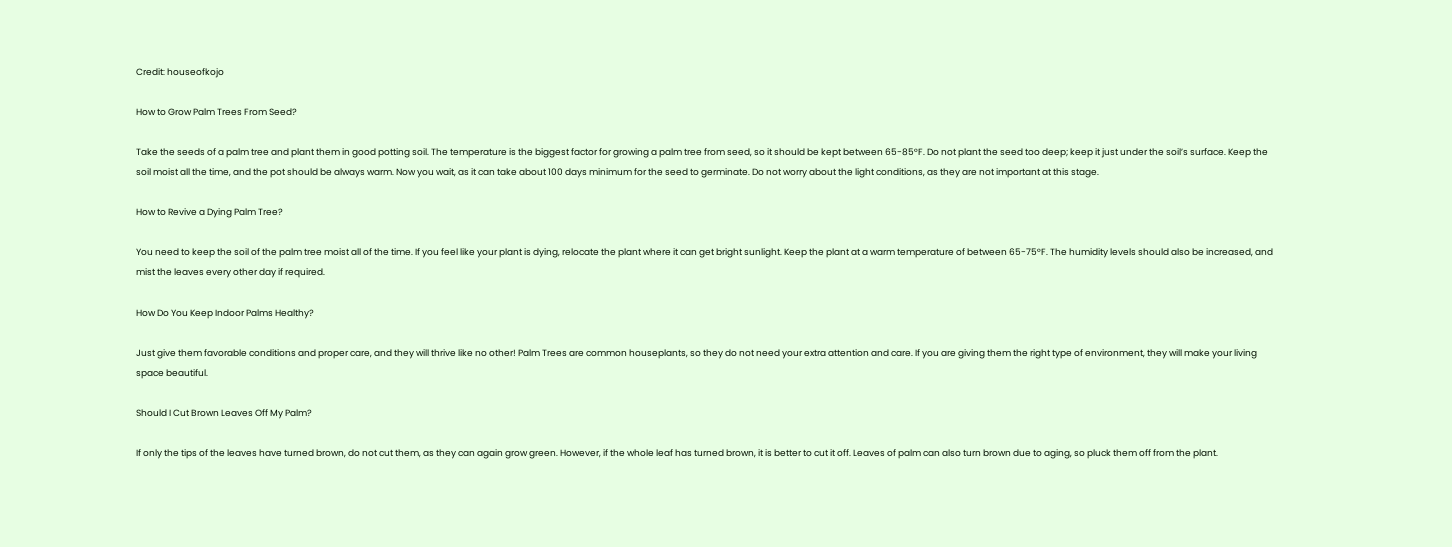Credit: houseofkojo

How to Grow Palm Trees From Seed?

Take the seeds of a palm tree and plant them in good potting soil. The temperature is the biggest factor for growing a palm tree from seed, so it should be kept between 65-85°F. Do not plant the seed too deep; keep it just under the soil’s surface. Keep the soil moist all the time, and the pot should be always warm. Now you wait, as it can take about 100 days minimum for the seed to germinate. Do not worry about the light conditions, as they are not important at this stage.

How to Revive a Dying Palm Tree?

You need to keep the soil of the palm tree moist all of the time. If you feel like your plant is dying, relocate the plant where it can get bright sunlight. Keep the plant at a warm temperature of between 65-75°F. The humidity levels should also be increased, and mist the leaves every other day if required.

How Do You Keep Indoor Palms Healthy?

Just give them favorable conditions and proper care, and they will thrive like no other! Palm Trees are common houseplants, so they do not need your extra attention and care. If you are giving them the right type of environment, they will make your living space beautiful.

Should I Cut Brown Leaves Off My Palm?

If only the tips of the leaves have turned brown, do not cut them, as they can again grow green. However, if the whole leaf has turned brown, it is better to cut it off. Leaves of palm can also turn brown due to aging, so pluck them off from the plant.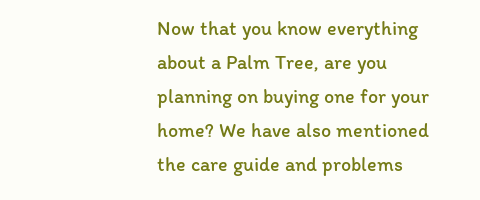Now that you know everything about a Palm Tree, are you planning on buying one for your home? We have also mentioned the care guide and problems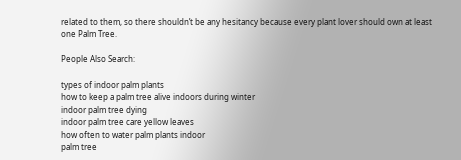related to them, so there shouldn’t be any hesitancy because every plant lover should own at least one Palm Tree.

People Also Search:

types of indoor palm plants
how to keep a palm tree alive indoors during winter
indoor palm tree dying
indoor palm tree care yellow leaves
how often to water palm plants indoor
palm tree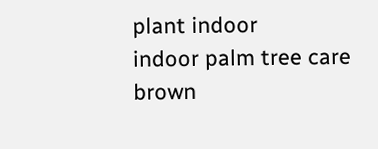plant indoor
indoor palm tree care brown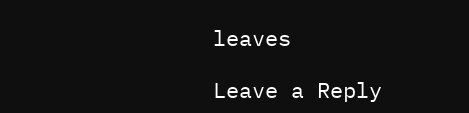leaves

Leave a Reply